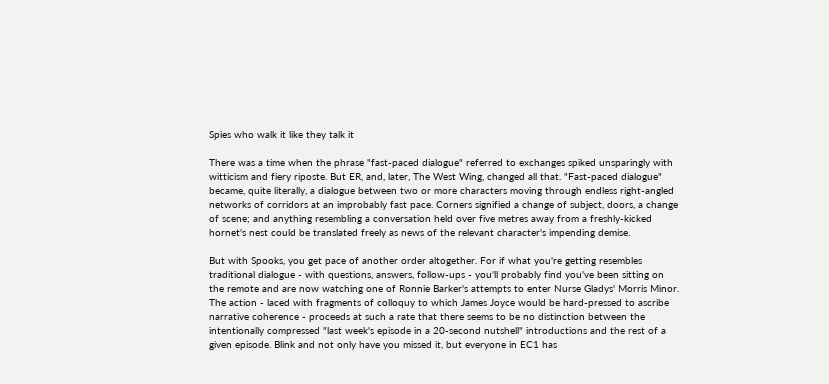Spies who walk it like they talk it

There was a time when the phrase "fast-paced dialogue" referred to exchanges spiked unsparingly with witticism and fiery riposte. But ER, and, later, The West Wing, changed all that. "Fast-paced dialogue" became, quite literally, a dialogue between two or more characters moving through endless right-angled networks of corridors at an improbably fast pace. Corners signified a change of subject, doors, a change of scene; and anything resembling a conversation held over five metres away from a freshly-kicked hornet's nest could be translated freely as news of the relevant character's impending demise.

But with Spooks, you get pace of another order altogether. For if what you're getting resembles traditional dialogue - with questions, answers, follow-ups - you'll probably find you've been sitting on the remote and are now watching one of Ronnie Barker's attempts to enter Nurse Gladys' Morris Minor. The action - laced with fragments of colloquy to which James Joyce would be hard-pressed to ascribe narrative coherence - proceeds at such a rate that there seems to be no distinction between the intentionally compressed "last week's episode in a 20-second nutshell" introductions and the rest of a given episode. Blink and not only have you missed it, but everyone in EC1 has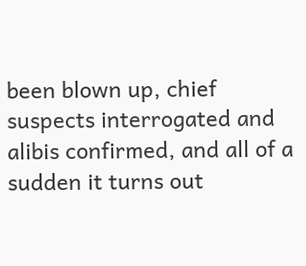been blown up, chief suspects interrogated and alibis confirmed, and all of a sudden it turns out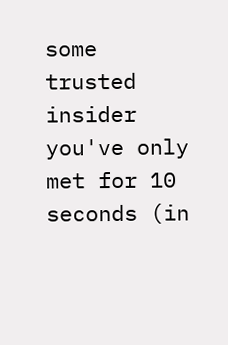some trusted insider you've only met for 10 seconds (in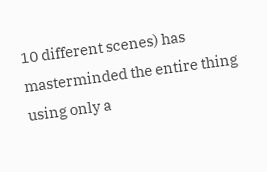10 different scenes) has masterminded the entire thing using only a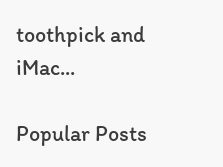toothpick and iMac...

Popular Posts